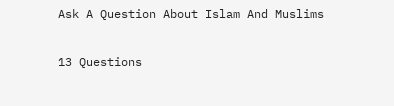Ask A Question About Islam And Muslims

13 Questions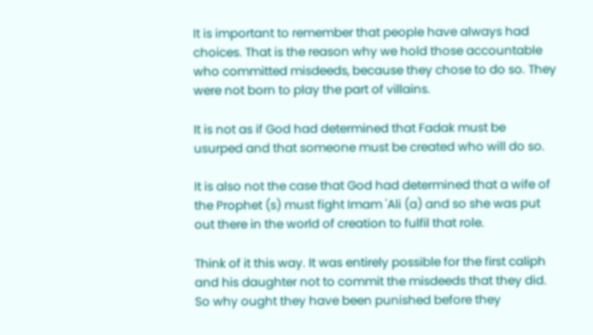It is important to remember that people have always had choices. That is the reason why we hold those accountable who committed misdeeds, because they chose to do so. They were not born to play the part of villains.

It is not as if God had determined that Fadak must be usurped and that someone must be created who will do so.

It is also not the case that God had determined that a wife of the Prophet (s) must fight Imam 'Ali (a) and so she was put out there in the world of creation to fulfil that role.

Think of it this way. It was entirely possible for the first caliph and his daughter not to commit the misdeeds that they did. So why ought they have been punished before they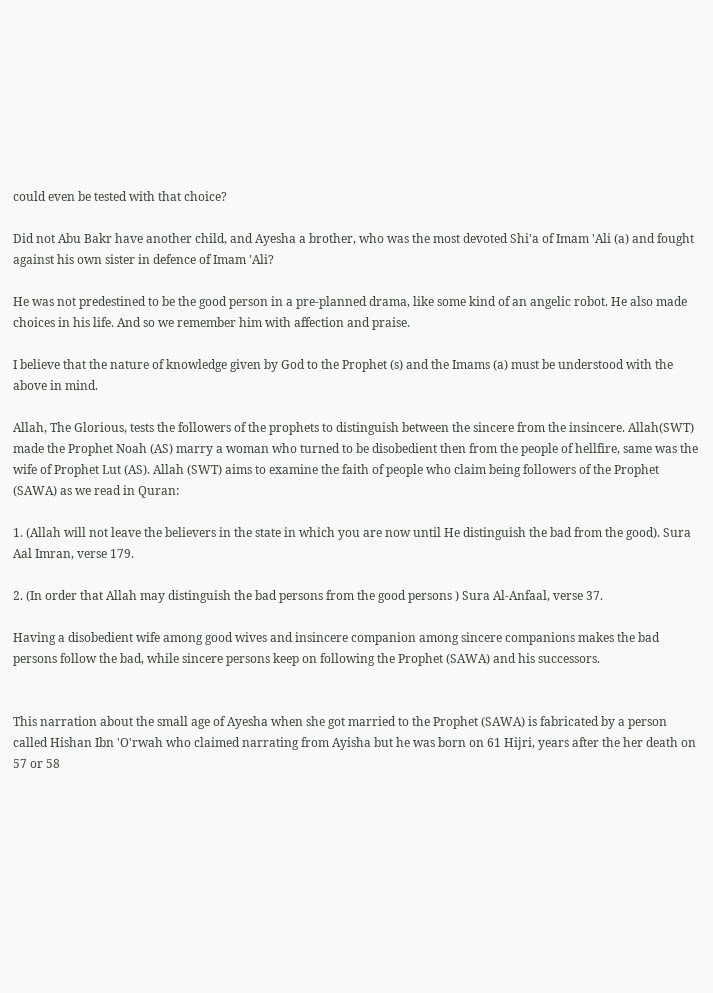could even be tested with that choice?

Did not Abu Bakr have another child, and Ayesha a brother, who was the most devoted Shi'a of Imam 'Ali (a) and fought against his own sister in defence of Imam 'Ali?

He was not predestined to be the good person in a pre-planned drama, like some kind of an angelic robot. He also made choices in his life. And so we remember him with affection and praise.

I believe that the nature of knowledge given by God to the Prophet (s) and the Imams (a) must be understood with the above in mind.

Allah, The Glorious, tests the followers of the prophets to distinguish between the sincere from the insincere. Allah(SWT) made the Prophet Noah (AS) marry a woman who turned to be disobedient then from the people of hellfire, same was the wife of Prophet Lut (AS). Allah (SWT) aims to examine the faith of people who claim being followers of the Prophet (SAWA) as we read in Quran:

1. (Allah will not leave the believers in the state in which you are now until He distinguish the bad from the good). Sura Aal Imran, verse 179.

2. (In order that Allah may distinguish the bad persons from the good persons ) Sura Al-Anfaal, verse 37.

Having a disobedient wife among good wives and insincere companion among sincere companions makes the bad persons follow the bad, while sincere persons keep on following the Prophet (SAWA) and his successors.


This narration about the small age of Ayesha when she got married to the Prophet (SAWA) is fabricated by a person called Hishan Ibn 'O'rwah who claimed narrating from Ayisha but he was born on 61 Hijri, years after the her death on 57 or 58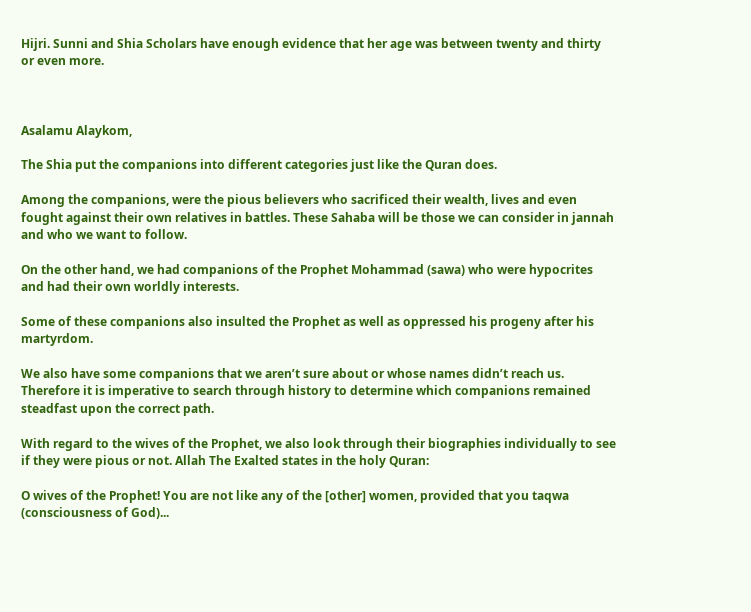Hijri. Sunni and Shia Scholars have enough evidence that her age was between twenty and thirty or even more.



Asalamu Alaykom,

The Shia put the companions into different categories just like the Quran does.

Among the companions, were the pious believers who sacrificed their wealth, lives and even fought against their own relatives in battles. These Sahaba will be those we can consider in jannah and who we want to follow.

On the other hand, we had companions of the Prophet Mohammad (sawa) who were hypocrites and had their own worldly interests.

Some of these companions also insulted the Prophet as well as oppressed his progeny after his martyrdom.

We also have some companions that we aren’t sure about or whose names didn’t reach us. Therefore it is imperative to search through history to determine which companions remained steadfast upon the correct path.

With regard to the wives of the Prophet, we also look through their biographies individually to see if they were pious or not. Allah The Exalted states in the holy Quran:

O wives of the Prophet! You are not like any of the [other] women, provided that you taqwa (consciousness of God)...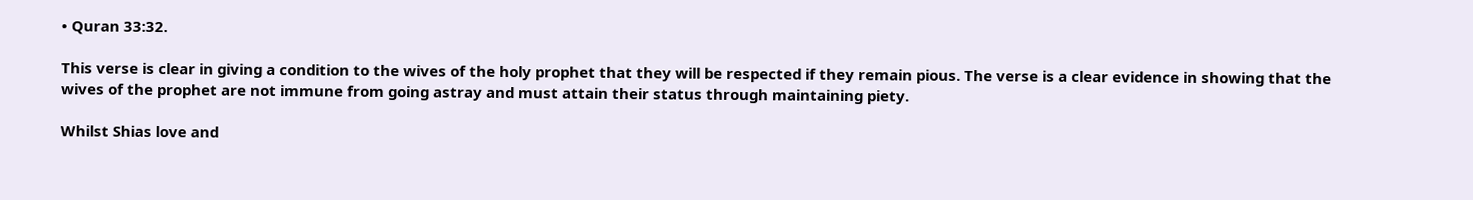• Quran 33:32.

This verse is clear in giving a condition to the wives of the holy prophet that they will be respected if they remain pious. The verse is a clear evidence in showing that the wives of the prophet are not immune from going astray and must attain their status through maintaining piety.

Whilst Shias love and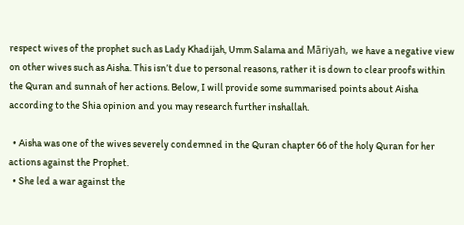respect wives of the prophet such as Lady Khadijah, Umm Salama and Māriyah, we have a negative view on other wives such as Aisha. This isn’t due to personal reasons, rather it is down to clear proofs within the Quran and sunnah of her actions. Below, I will provide some summarised points about Aisha according to the Shia opinion and you may research further inshallah.

  • Aisha was one of the wives severely condemned in the Quran chapter 66 of the holy Quran for her actions against the Prophet.
  • She led a war against the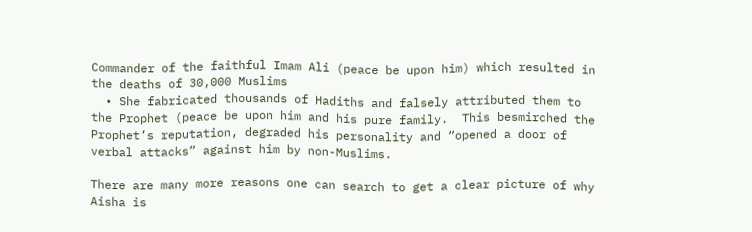Commander of the faithful Imam Ali (peace be upon him) which resulted in the deaths of 30,000 Muslims
  • She fabricated thousands of Hadiths and falsely attributed them to the Prophet (peace be upon him and his pure family.  This besmirched the Prophet’s reputation, degraded his personality and “opened a door of verbal attacks” against him by non-Muslims.

There are many more reasons one can search to get a clear picture of why Aisha is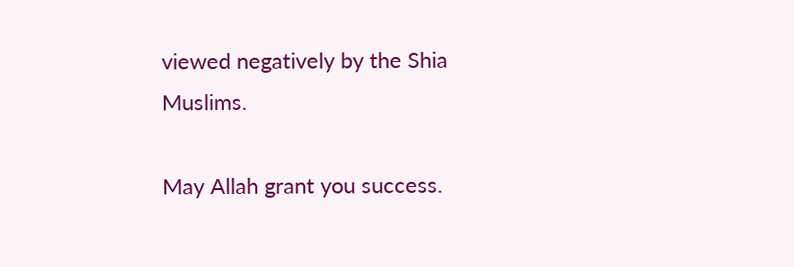viewed negatively by the Shia Muslims.

May Allah grant you success.